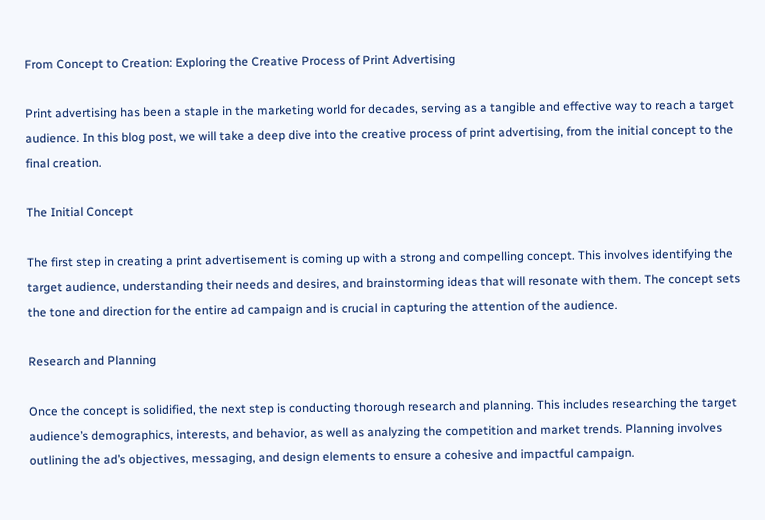From Concept to Creation: Exploring the Creative Process of Print Advertising

Print advertising has been a staple in the marketing world for decades, serving as a tangible and effective way to reach a target audience. In this blog post, we will take a deep dive into the creative process of print advertising, from the initial concept to the final creation.

The Initial Concept

The first step in creating a print advertisement is coming up with a strong and compelling concept. This involves identifying the target audience, understanding their needs and desires, and brainstorming ideas that will resonate with them. The concept sets the tone and direction for the entire ad campaign and is crucial in capturing the attention of the audience.

Research and Planning

Once the concept is solidified, the next step is conducting thorough research and planning. This includes researching the target audience’s demographics, interests, and behavior, as well as analyzing the competition and market trends. Planning involves outlining the ad’s objectives, messaging, and design elements to ensure a cohesive and impactful campaign.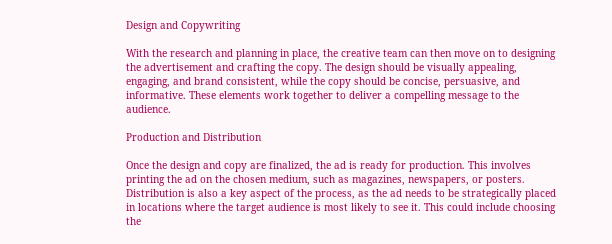Design and Copywriting

With the research and planning in place, the creative team can then move on to designing the advertisement and crafting the copy. The design should be visually appealing, engaging, and brand consistent, while the copy should be concise, persuasive, and informative. These elements work together to deliver a compelling message to the audience.

Production and Distribution

Once the design and copy are finalized, the ad is ready for production. This involves printing the ad on the chosen medium, such as magazines, newspapers, or posters. Distribution is also a key aspect of the process, as the ad needs to be strategically placed in locations where the target audience is most likely to see it. This could include choosing the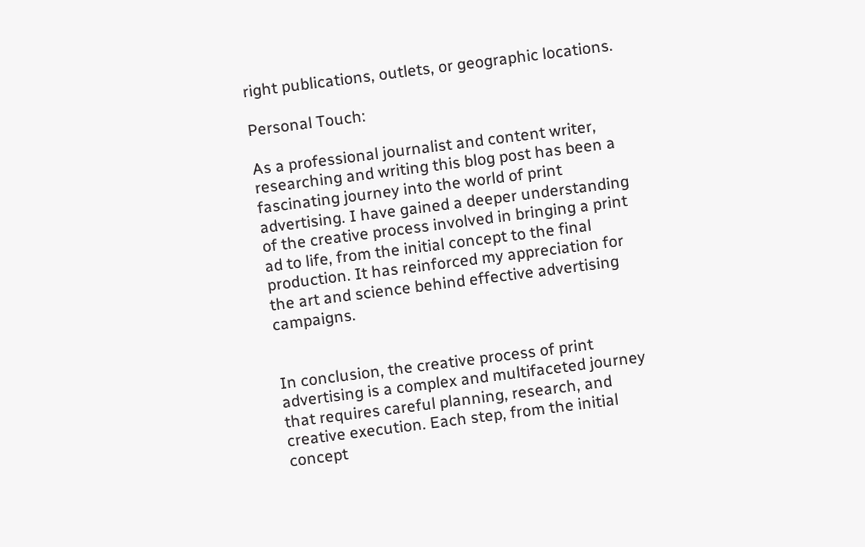right publications, outlets, or geographic locations.

Personal Touch:

As a professional journalist and content writer, researching and writing this blog post has been a fascinating journey into the world of print advertising. I have gained a deeper understanding of the creative process involved in bringing a print ad to life, from the initial concept to the final production. It has reinforced my appreciation for the art and science behind effective advertising campaigns.


In conclusion, the creative process of print advertising is a complex and multifaceted journey that requires careful planning, research, and creative execution. Each step, from the initial concept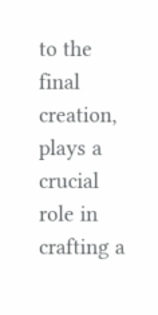to the final creation, plays a crucial role in crafting a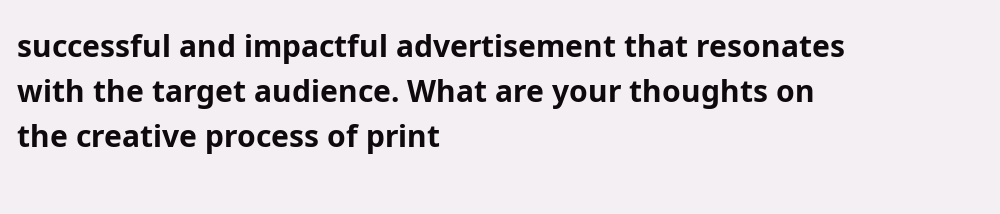successful and impactful advertisement that resonates with the target audience. What are your thoughts on the creative process of print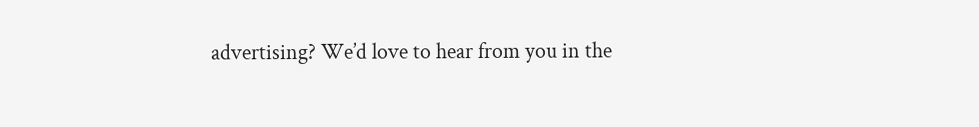advertising? We’d love to hear from you in the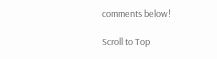comments below!

Scroll to Top